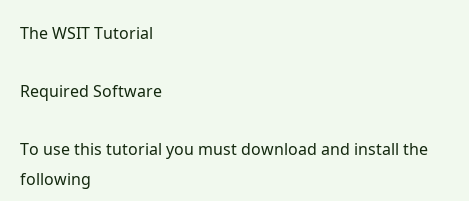The WSIT Tutorial

Required Software

To use this tutorial you must download and install the following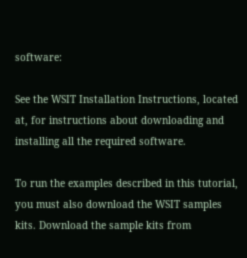software:

See the WSIT Installation Instructions, located at, for instructions about downloading and installing all the required software.

To run the examples described in this tutorial, you must also download the WSIT samples kits. Download the sample kits from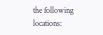the following locations: